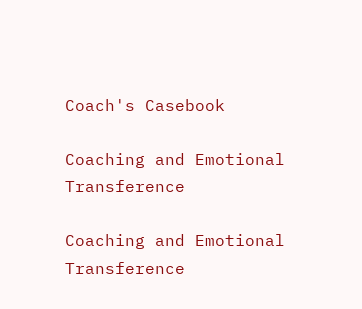Coach's Casebook

Coaching and Emotional Transference

Coaching and Emotional Transference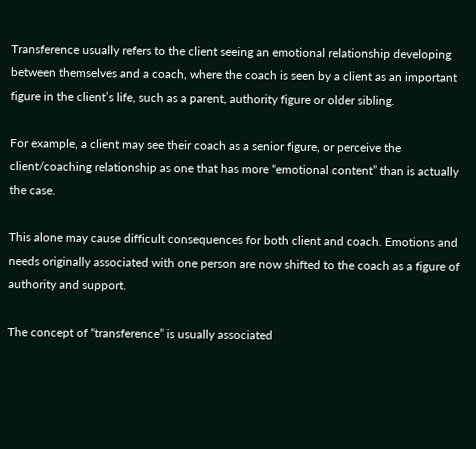Transference usually refers to the client seeing an emotional relationship developing between themselves and a coach, where the coach is seen by a client as an important figure in the client’s life, such as a parent, authority figure or older sibling.

For example, a client may see their coach as a senior figure, or perceive the client/coaching relationship as one that has more “emotional content” than is actually the case.

This alone may cause difficult consequences for both client and coach. Emotions and needs originally associated with one person are now shifted to the coach as a figure of authority and support.

The concept of “transference” is usually associated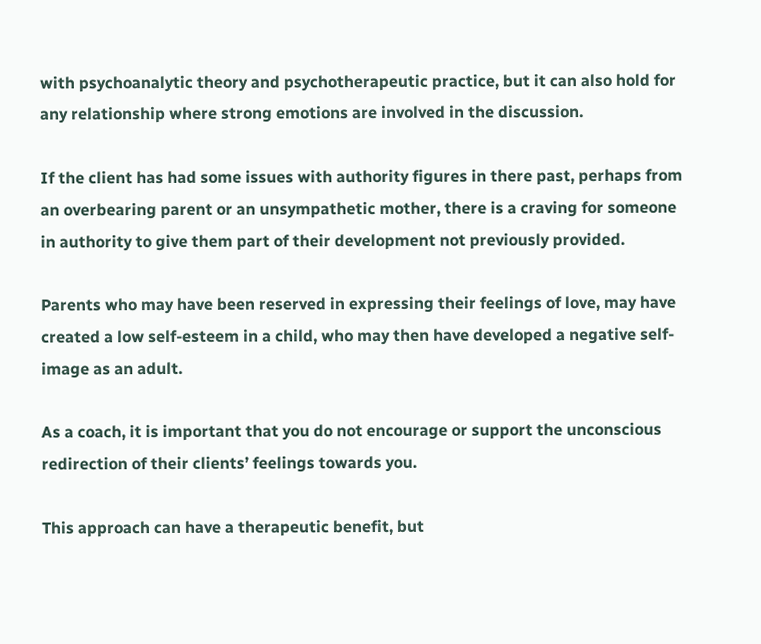with psychoanalytic theory and psychotherapeutic practice, but it can also hold for any relationship where strong emotions are involved in the discussion.

If the client has had some issues with authority figures in there past, perhaps from an overbearing parent or an unsympathetic mother, there is a craving for someone in authority to give them part of their development not previously provided.

Parents who may have been reserved in expressing their feelings of love, may have created a low self-esteem in a child, who may then have developed a negative self-image as an adult.

As a coach, it is important that you do not encourage or support the unconscious redirection of their clients’ feelings towards you.

This approach can have a therapeutic benefit, but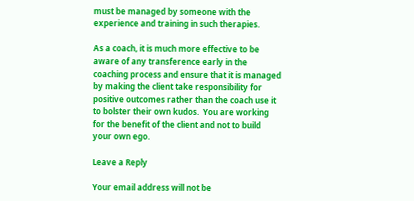must be managed by someone with the experience and training in such therapies.

As a coach, it is much more effective to be aware of any transference early in the coaching process and ensure that it is managed by making the client take responsibility for positive outcomes rather than the coach use it to bolster their own kudos.  You are working for the benefit of the client and not to build your own ego.

Leave a Reply

Your email address will not be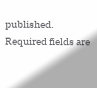published. Required fields are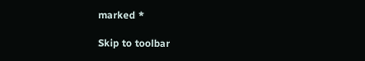marked *

Skip to toolbar